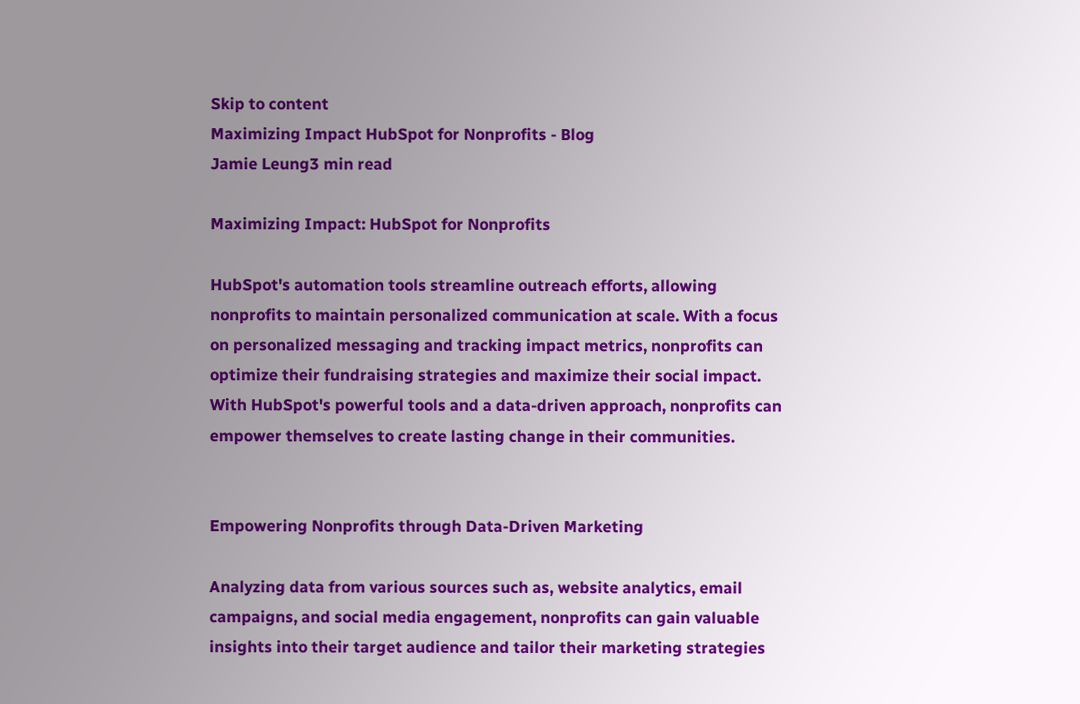Skip to content
Maximizing Impact HubSpot for Nonprofits - Blog
Jamie Leung3 min read

Maximizing Impact: HubSpot for Nonprofits

HubSpot's automation tools streamline outreach efforts, allowing nonprofits to maintain personalized communication at scale. With a focus on personalized messaging and tracking impact metrics, nonprofits can optimize their fundraising strategies and maximize their social impact. With HubSpot's powerful tools and a data-driven approach, nonprofits can empower themselves to create lasting change in their communities.


Empowering Nonprofits through Data-Driven Marketing

Analyzing data from various sources such as, website analytics, email campaigns, and social media engagement, nonprofits can gain valuable insights into their target audience and tailor their marketing strategies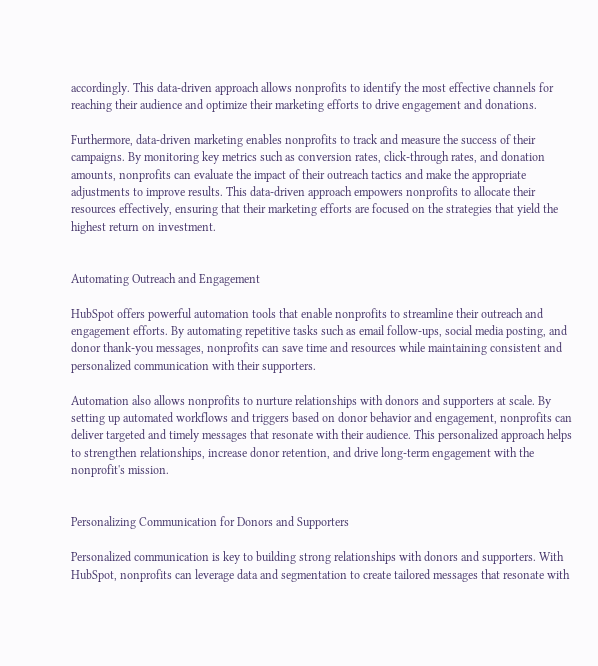accordingly. This data-driven approach allows nonprofits to identify the most effective channels for reaching their audience and optimize their marketing efforts to drive engagement and donations.

Furthermore, data-driven marketing enables nonprofits to track and measure the success of their campaigns. By monitoring key metrics such as conversion rates, click-through rates, and donation amounts, nonprofits can evaluate the impact of their outreach tactics and make the appropriate adjustments to improve results. This data-driven approach empowers nonprofits to allocate their resources effectively, ensuring that their marketing efforts are focused on the strategies that yield the highest return on investment.


Automating Outreach and Engagement

HubSpot offers powerful automation tools that enable nonprofits to streamline their outreach and engagement efforts. By automating repetitive tasks such as email follow-ups, social media posting, and donor thank-you messages, nonprofits can save time and resources while maintaining consistent and personalized communication with their supporters.

Automation also allows nonprofits to nurture relationships with donors and supporters at scale. By setting up automated workflows and triggers based on donor behavior and engagement, nonprofits can deliver targeted and timely messages that resonate with their audience. This personalized approach helps to strengthen relationships, increase donor retention, and drive long-term engagement with the nonprofit's mission.


Personalizing Communication for Donors and Supporters

Personalized communication is key to building strong relationships with donors and supporters. With HubSpot, nonprofits can leverage data and segmentation to create tailored messages that resonate with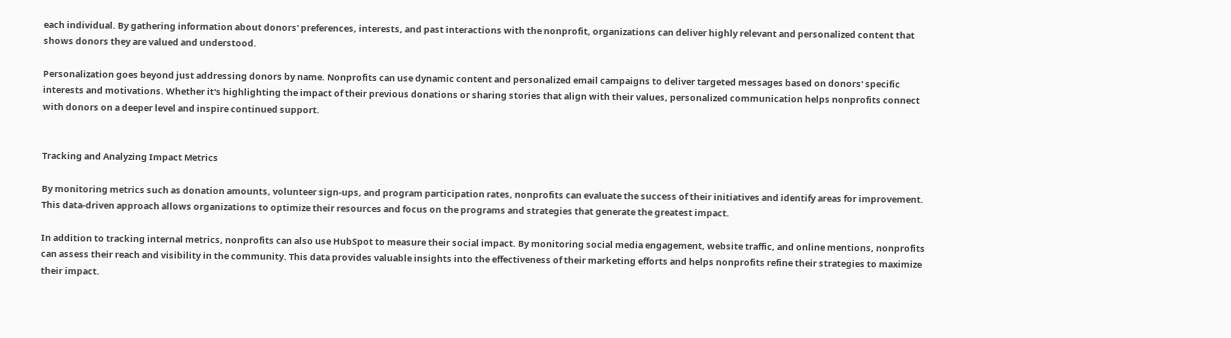each individual. By gathering information about donors' preferences, interests, and past interactions with the nonprofit, organizations can deliver highly relevant and personalized content that shows donors they are valued and understood.

Personalization goes beyond just addressing donors by name. Nonprofits can use dynamic content and personalized email campaigns to deliver targeted messages based on donors' specific interests and motivations. Whether it's highlighting the impact of their previous donations or sharing stories that align with their values, personalized communication helps nonprofits connect with donors on a deeper level and inspire continued support.


Tracking and Analyzing Impact Metrics

By monitoring metrics such as donation amounts, volunteer sign-ups, and program participation rates, nonprofits can evaluate the success of their initiatives and identify areas for improvement. This data-driven approach allows organizations to optimize their resources and focus on the programs and strategies that generate the greatest impact.

In addition to tracking internal metrics, nonprofits can also use HubSpot to measure their social impact. By monitoring social media engagement, website traffic, and online mentions, nonprofits can assess their reach and visibility in the community. This data provides valuable insights into the effectiveness of their marketing efforts and helps nonprofits refine their strategies to maximize their impact.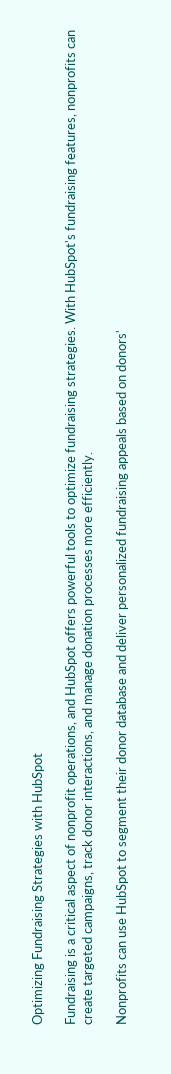Optimizing Fundraising Strategies with HubSpot

Fundraising is a critical aspect of nonprofit operations, and HubSpot offers powerful tools to optimize fundraising strategies. With HubSpot's fundraising features, nonprofits can create targeted campaigns, track donor interactions, and manage donation processes more efficiently.

Nonprofits can use HubSpot to segment their donor database and deliver personalized fundraising appeals based on donors'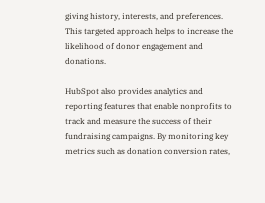giving history, interests, and preferences. This targeted approach helps to increase the likelihood of donor engagement and donations.

HubSpot also provides analytics and reporting features that enable nonprofits to track and measure the success of their fundraising campaigns. By monitoring key metrics such as donation conversion rates,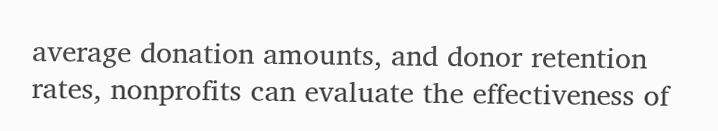average donation amounts, and donor retention rates, nonprofits can evaluate the effectiveness of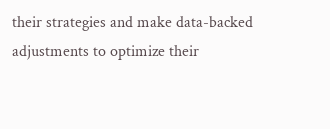their strategies and make data-backed adjustments to optimize their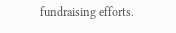fundraising efforts.